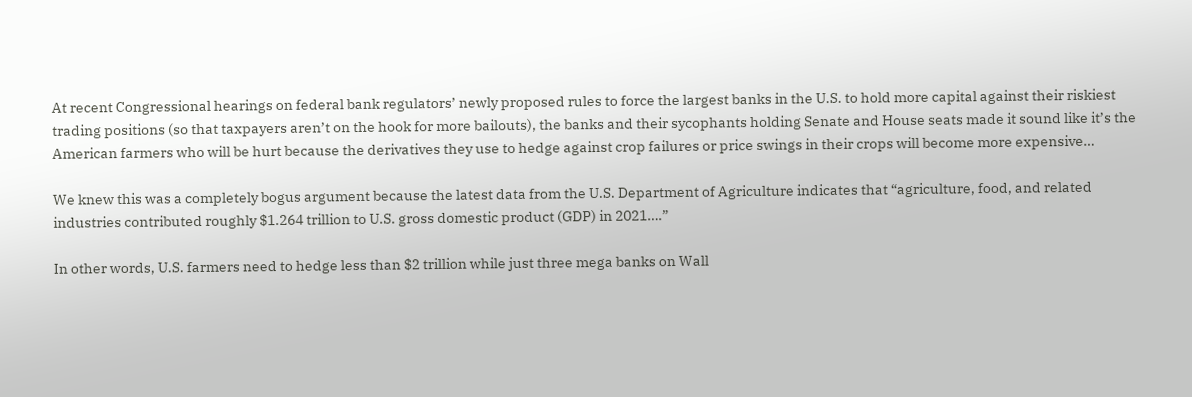At recent Congressional hearings on federal bank regulators’ newly proposed rules to force the largest banks in the U.S. to hold more capital against their riskiest trading positions (so that taxpayers aren’t on the hook for more bailouts), the banks and their sycophants holding Senate and House seats made it sound like it’s the American farmers who will be hurt because the derivatives they use to hedge against crop failures or price swings in their crops will become more expensive…

We knew this was a completely bogus argument because the latest data from the U.S. Department of Agriculture indicates that “agriculture, food, and related industries contributed roughly $1.264 trillion to U.S. gross domestic product (GDP) in 2021….”

In other words, U.S. farmers need to hedge less than $2 trillion while just three mega banks on Wall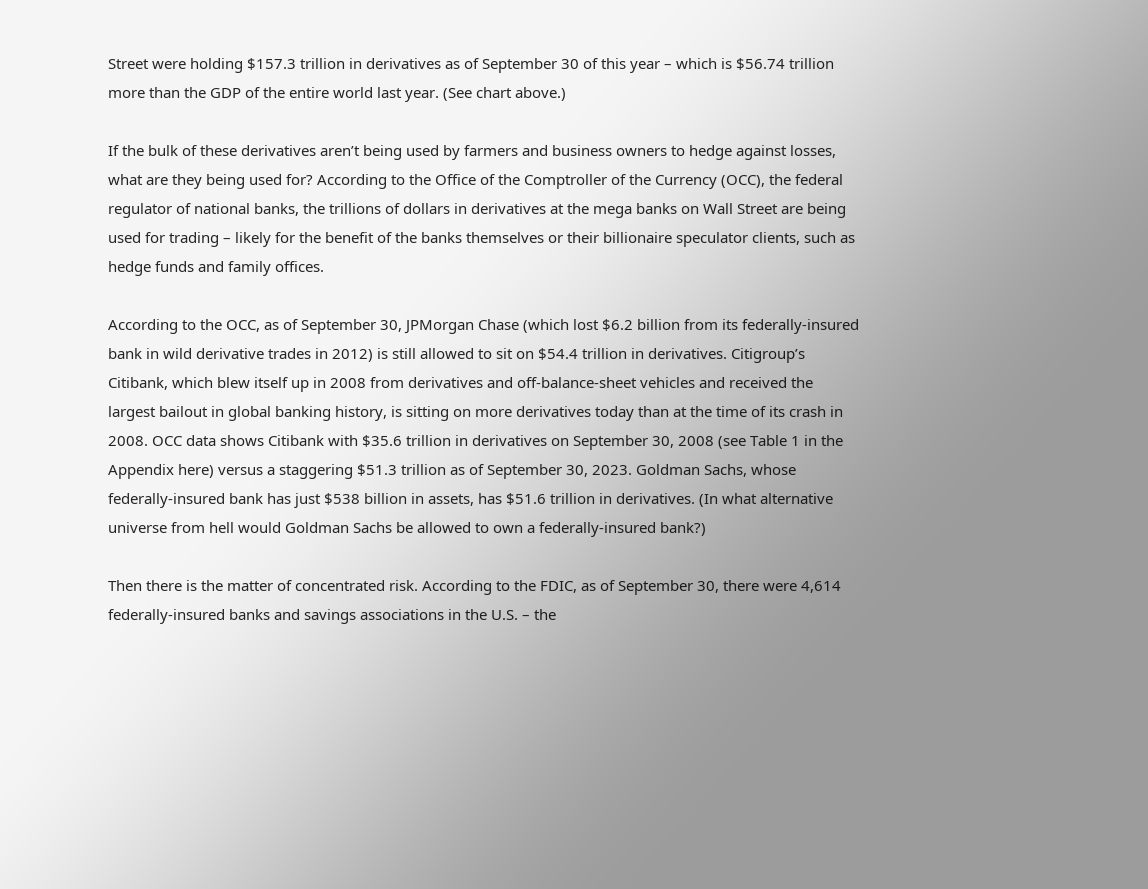Street were holding $157.3 trillion in derivatives as of September 30 of this year – which is $56.74 trillion more than the GDP of the entire world last year. (See chart above.)

If the bulk of these derivatives aren’t being used by farmers and business owners to hedge against losses, what are they being used for? According to the Office of the Comptroller of the Currency (OCC), the federal regulator of national banks, the trillions of dollars in derivatives at the mega banks on Wall Street are being used for trading – likely for the benefit of the banks themselves or their billionaire speculator clients, such as hedge funds and family offices.

According to the OCC, as of September 30, JPMorgan Chase (which lost $6.2 billion from its federally-insured bank in wild derivative trades in 2012) is still allowed to sit on $54.4 trillion in derivatives. Citigroup’s Citibank, which blew itself up in 2008 from derivatives and off-balance-sheet vehicles and received the largest bailout in global banking history, is sitting on more derivatives today than at the time of its crash in 2008. OCC data shows Citibank with $35.6 trillion in derivatives on September 30, 2008 (see Table 1 in the Appendix here) versus a staggering $51.3 trillion as of September 30, 2023. Goldman Sachs, whose federally-insured bank has just $538 billion in assets, has $51.6 trillion in derivatives. (In what alternative universe from hell would Goldman Sachs be allowed to own a federally-insured bank?)

Then there is the matter of concentrated risk. According to the FDIC, as of September 30, there were 4,614 federally-insured banks and savings associations in the U.S. – the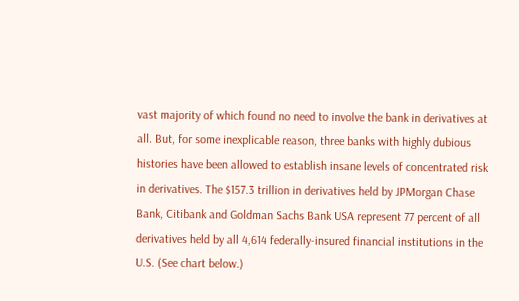vast majority of which found no need to involve the bank in derivatives at all. But, for some inexplicable reason, three banks with highly dubious histories have been allowed to establish insane levels of concentrated risk in derivatives. The $157.3 trillion in derivatives held by JPMorgan Chase Bank, Citibank and Goldman Sachs Bank USA represent 77 percent of all derivatives held by all 4,614 federally-insured financial institutions in the U.S. (See chart below.)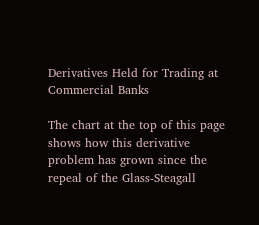Derivatives Held for Trading at Commercial Banks

The chart at the top of this page shows how this derivative problem has grown since the repeal of the Glass-Steagall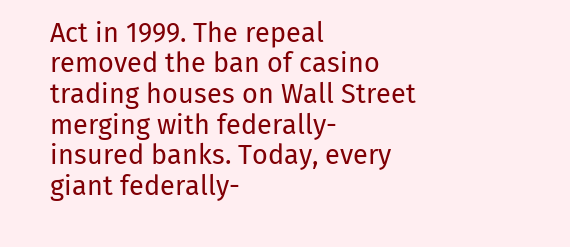Act in 1999. The repeal removed the ban of casino trading houses on Wall Street merging with federally-insured banks. Today, every giant federally-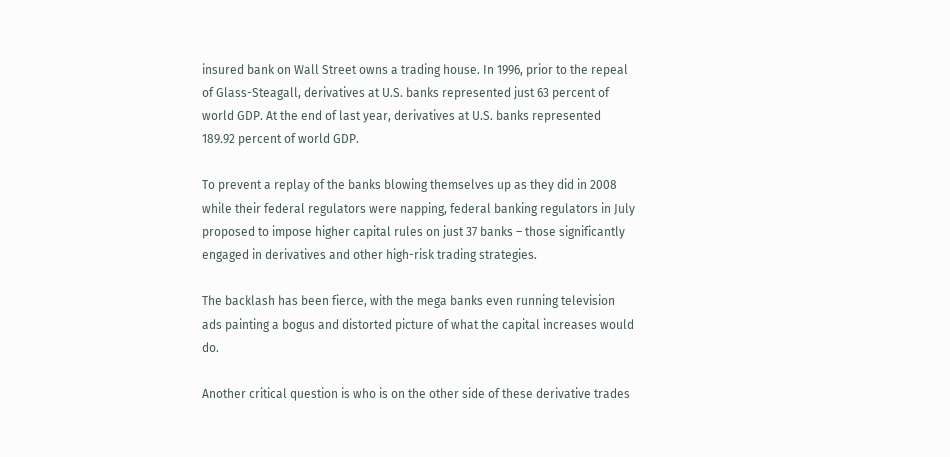insured bank on Wall Street owns a trading house. In 1996, prior to the repeal of Glass-Steagall, derivatives at U.S. banks represented just 63 percent of world GDP. At the end of last year, derivatives at U.S. banks represented 189.92 percent of world GDP.

To prevent a replay of the banks blowing themselves up as they did in 2008 while their federal regulators were napping, federal banking regulators in July proposed to impose higher capital rules on just 37 banks – those significantly engaged in derivatives and other high-risk trading strategies.

The backlash has been fierce, with the mega banks even running television ads painting a bogus and distorted picture of what the capital increases would do.

Another critical question is who is on the other side of these derivative trades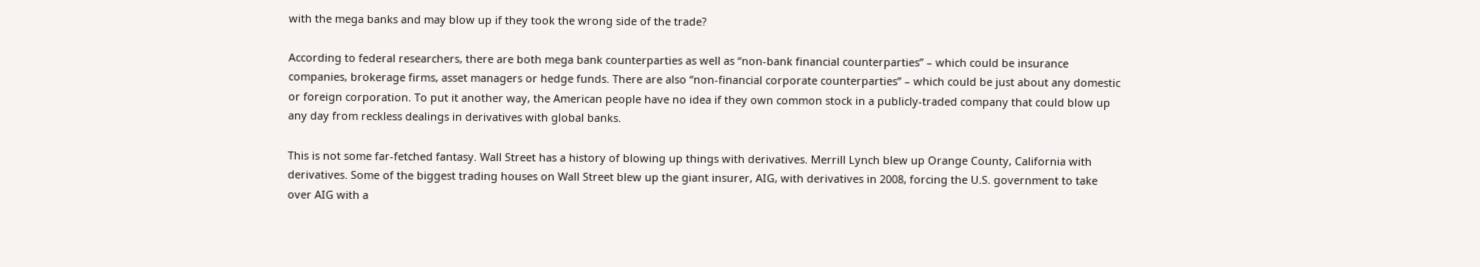with the mega banks and may blow up if they took the wrong side of the trade?

According to federal researchers, there are both mega bank counterparties as well as “non-bank financial counterparties” – which could be insurance companies, brokerage firms, asset managers or hedge funds. There are also “non-financial corporate counterparties” – which could be just about any domestic or foreign corporation. To put it another way, the American people have no idea if they own common stock in a publicly-traded company that could blow up any day from reckless dealings in derivatives with global banks.

This is not some far-fetched fantasy. Wall Street has a history of blowing up things with derivatives. Merrill Lynch blew up Orange County, California with derivatives. Some of the biggest trading houses on Wall Street blew up the giant insurer, AIG, with derivatives in 2008, forcing the U.S. government to take over AIG with a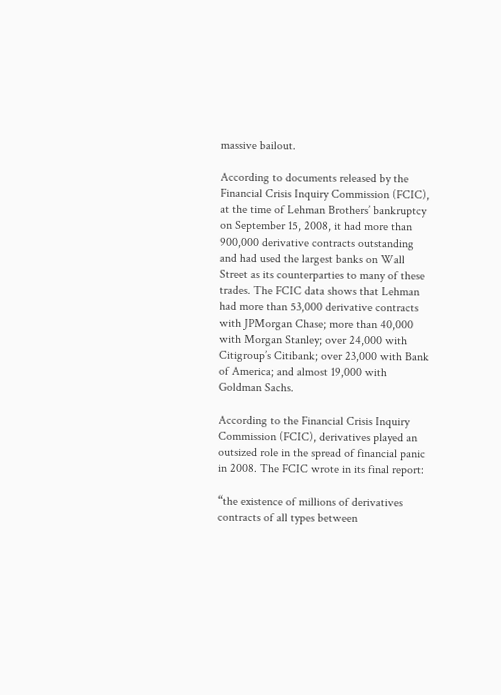massive bailout.

According to documents released by the Financial Crisis Inquiry Commission (FCIC), at the time of Lehman Brothers’ bankruptcy on September 15, 2008, it had more than 900,000 derivative contracts outstanding and had used the largest banks on Wall Street as its counterparties to many of these trades. The FCIC data shows that Lehman had more than 53,000 derivative contracts with JPMorgan Chase; more than 40,000 with Morgan Stanley; over 24,000 with Citigroup’s Citibank; over 23,000 with Bank of America; and almost 19,000 with Goldman Sachs.

According to the Financial Crisis Inquiry Commission (FCIC), derivatives played an outsized role in the spread of financial panic in 2008. The FCIC wrote in its final report:

“the existence of millions of derivatives contracts of all types between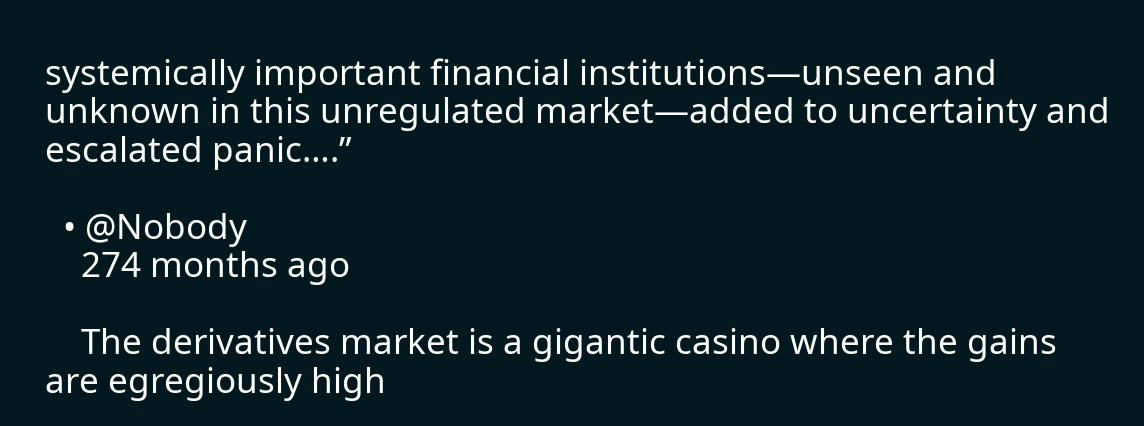systemically important financial institutions—unseen and unknown in this unregulated market—added to uncertainty and escalated panic….”

  • @Nobody
    274 months ago

    The derivatives market is a gigantic casino where the gains are egregiously high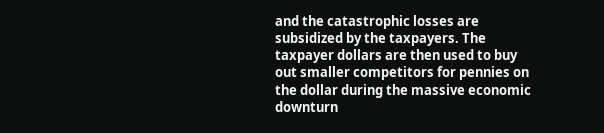and the catastrophic losses are subsidized by the taxpayers. The taxpayer dollars are then used to buy out smaller competitors for pennies on the dollar during the massive economic downturn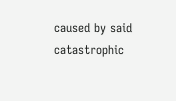caused by said catastrophic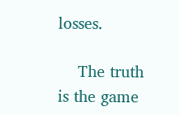losses.

    The truth is the game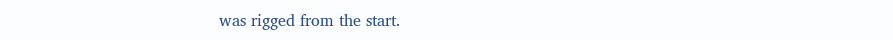was rigged from the start.